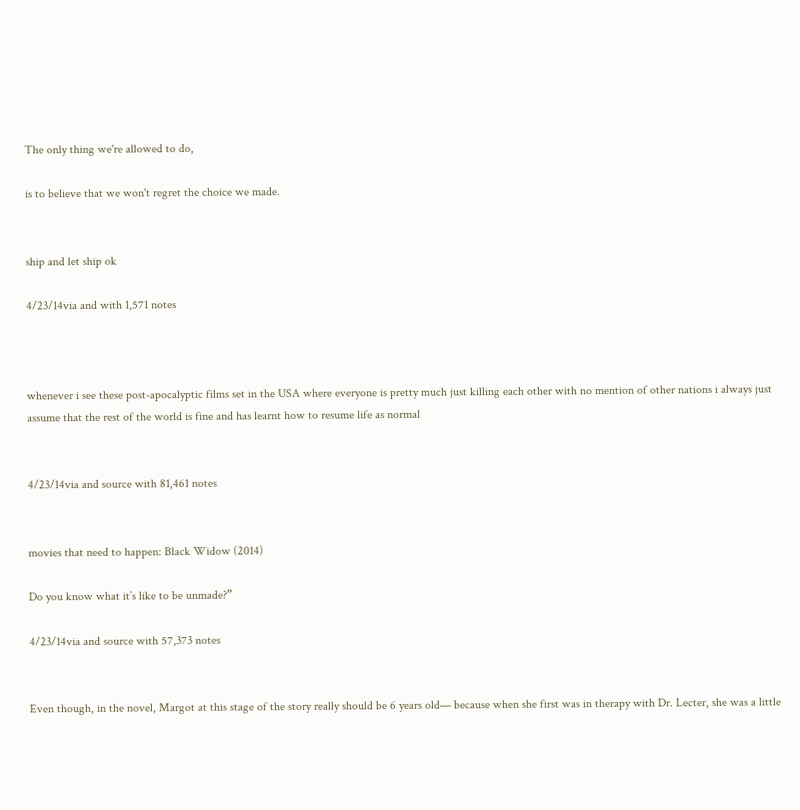The only thing we're allowed to do,

is to believe that we won't regret the choice we made.


ship and let ship ok

4/23/14via and with 1,571 notes



whenever i see these post-apocalyptic films set in the USA where everyone is pretty much just killing each other with no mention of other nations i always just assume that the rest of the world is fine and has learnt how to resume life as normal


4/23/14via and source with 81,461 notes


movies that need to happen: Black Widow (2014)

Do you know what it’s like to be unmade?”

4/23/14via and source with 57,373 notes


Even though, in the novel, Margot at this stage of the story really should be 6 years old— because when she first was in therapy with Dr. Lecter, she was a little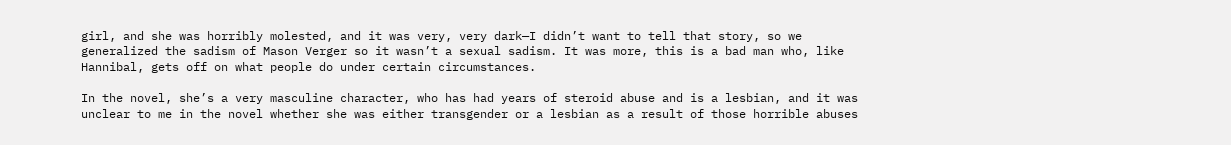girl, and she was horribly molested, and it was very, very dark—I didn’t want to tell that story, so we generalized the sadism of Mason Verger so it wasn’t a sexual sadism. It was more, this is a bad man who, like Hannibal, gets off on what people do under certain circumstances.

In the novel, she’s a very masculine character, who has had years of steroid abuse and is a lesbian, and it was unclear to me in the novel whether she was either transgender or a lesbian as a result of those horrible abuses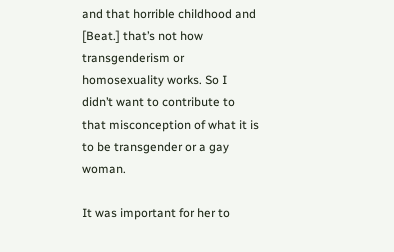and that horrible childhood and [Beat.] that’s not how transgenderism or homosexuality works. So I didn’t want to contribute to that misconception of what it is to be transgender or a gay woman.

It was important for her to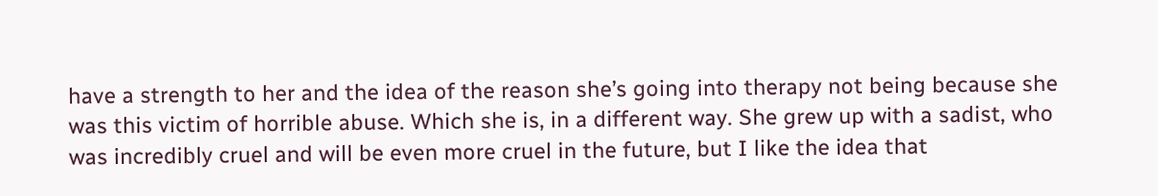have a strength to her and the idea of the reason she’s going into therapy not being because she was this victim of horrible abuse. Which she is, in a different way. She grew up with a sadist, who was incredibly cruel and will be even more cruel in the future, but I like the idea that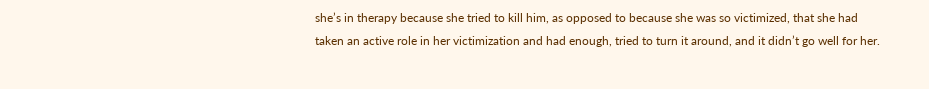she’s in therapy because she tried to kill him, as opposed to because she was so victimized, that she had taken an active role in her victimization and had enough, tried to turn it around, and it didn’t go well for her.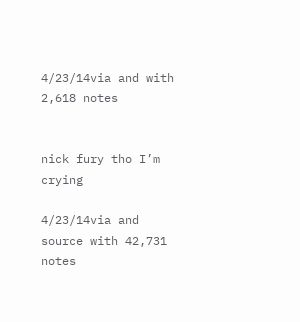4/23/14via and with 2,618 notes


nick fury tho I’m crying

4/23/14via and source with 42,731 notes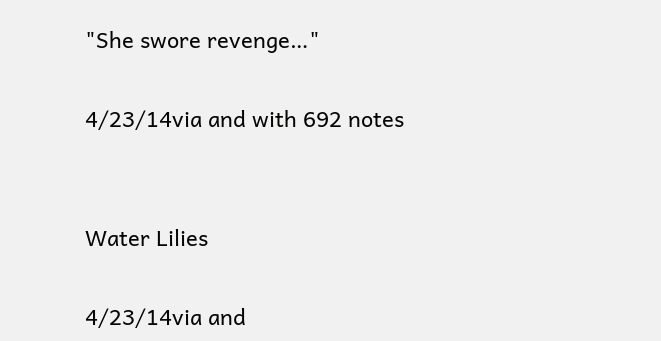"She swore revenge…"

4/23/14via and with 692 notes


Water Lilies

4/23/14via and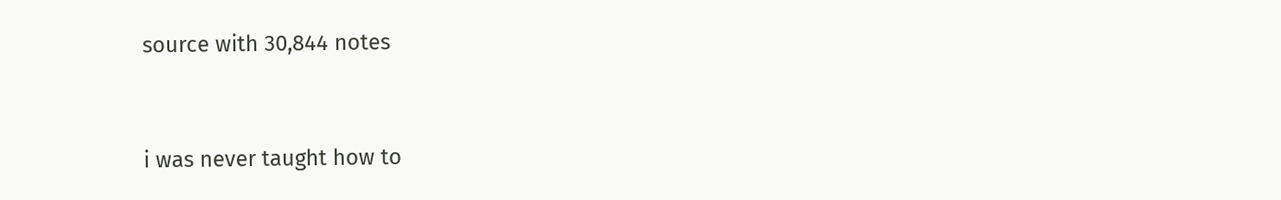source with 30,844 notes


i was never taught how to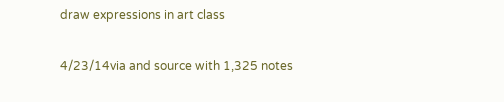draw expressions in art class

4/23/14via and source with 1,325 notes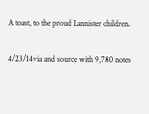A toast, to the proud Lannister children.

4/23/14via and source with 9,780 notes